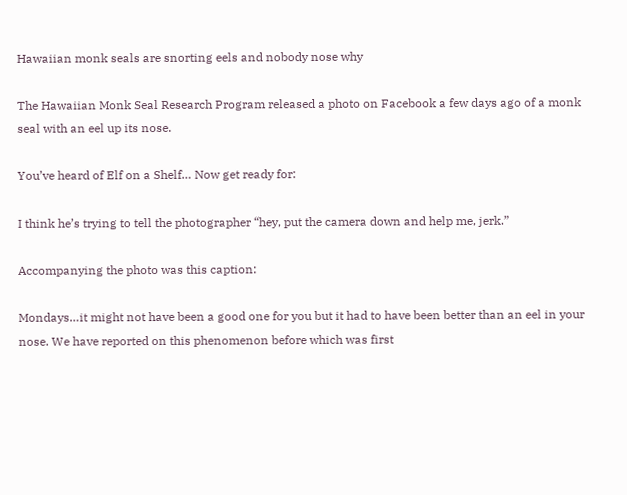Hawaiian monk seals are snorting eels and nobody nose why

The Hawaiian Monk Seal Research Program released a photo on Facebook a few days ago of a monk seal with an eel up its nose.

You’ve heard of Elf on a Shelf… Now get ready for:

I think he’s trying to tell the photographer “hey, put the camera down and help me, jerk.”

Accompanying the photo was this caption:

Mondays…it might not have been a good one for you but it had to have been better than an eel in your nose. We have reported on this phenomenon before which was first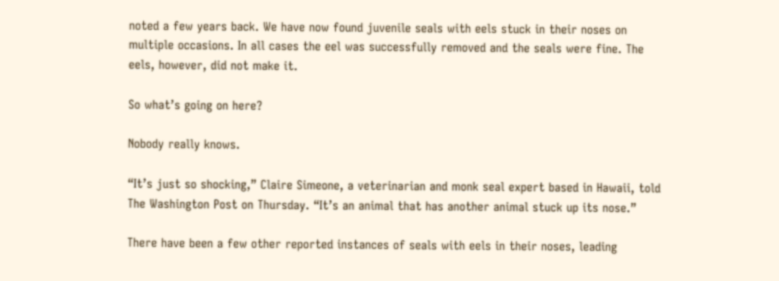noted a few years back. We have now found juvenile seals with eels stuck in their noses on multiple occasions. In all cases the eel was successfully removed and the seals were fine. The eels, however, did not make it.

So what’s going on here?

Nobody really knows.

“It’s just so shocking,” Claire Simeone, a veterinarian and monk seal expert based in Hawaii, told The Washington Post on Thursday. “It’s an animal that has another animal stuck up its nose.”

There have been a few other reported instances of seals with eels in their noses, leading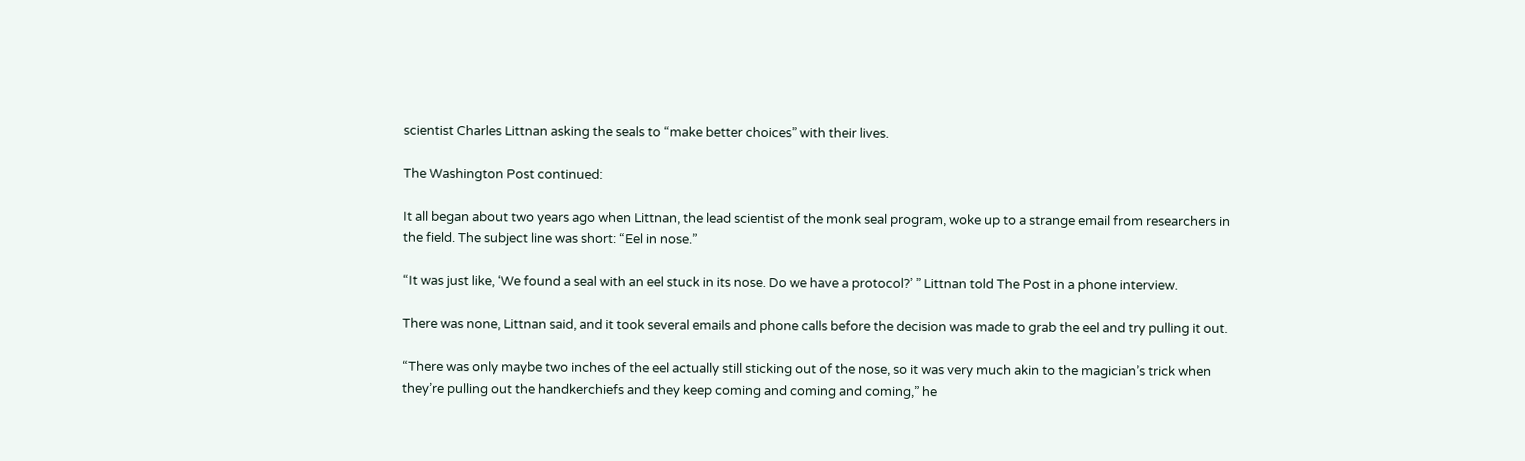scientist Charles Littnan asking the seals to “make better choices” with their lives.

The Washington Post continued:

It all began about two years ago when Littnan, the lead scientist of the monk seal program, woke up to a strange email from researchers in the field. The subject line was short: “Eel in nose.”

“It was just like, ‘We found a seal with an eel stuck in its nose. Do we have a protocol?’ ” Littnan told The Post in a phone interview.

There was none, Littnan said, and it took several emails and phone calls before the decision was made to grab the eel and try pulling it out.

“There was only maybe two inches of the eel actually still sticking out of the nose, so it was very much akin to the magician’s trick when they’re pulling out the handkerchiefs and they keep coming and coming and coming,” he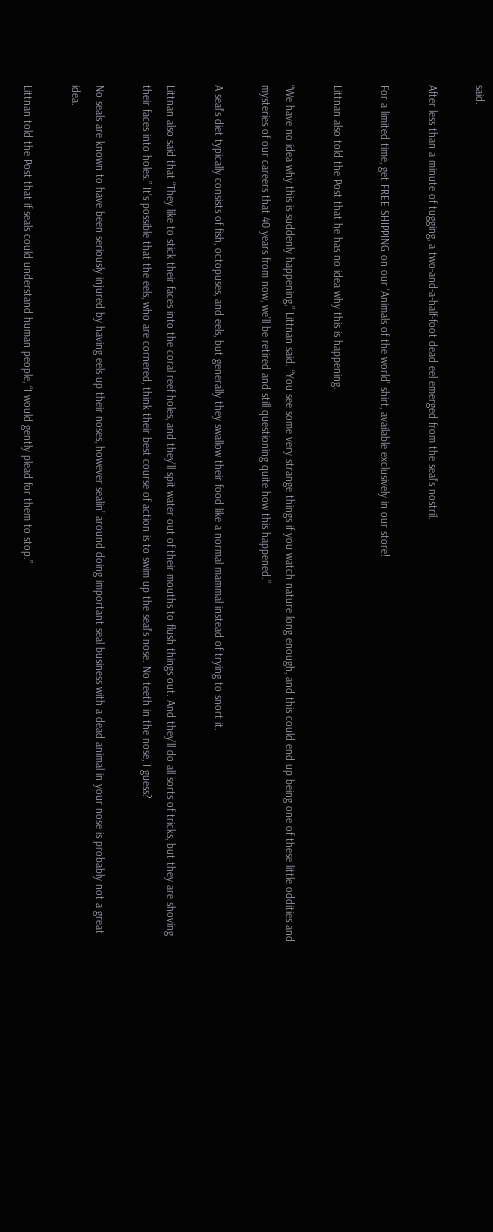said.

After less than a minute of tugging, a two-and-a-half-foot dead eel emerged from the seal’s nostril.

For a limited time, get FREE SHIPPING on our ‘Animals of the world’ shirt, available exclusively in our store!

Littnan also told the Post that he has no idea why this is happening.

“We have no idea why this is suddenly happening,” Littnan said. “You see some very strange things if you watch nature long enough, and this could end up being one of these little oddities and mysteries of our careers that 40 years from now, we’ll be retired and still questioning quite how this happened.”

A seal’s diet typically consists of fish, octopuses, and eels, but generally they swallow their food like a normal mammal instead of trying to snort it.

Littnan also said that “They like to stick their faces into the coral reef holes, and they’ll spit water out of their mouths to flush things out. And they’ll do all sorts of tricks, but they are shoving their faces into holes.” It’s possible that the eels, who are cornered, think their best course of action is to swim up the seal’s nose. No teeth in the nose, I guess?

No seals are known to have been seriously injured by having eels up their noses, however sealin’ around doing important seal business with a dead animal in your nose is probably not a great idea.

Littnan told the Post that if seals could understand human people, “I would gently plead for them to stop.”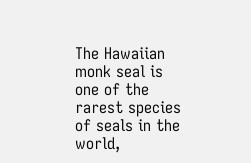The Hawaiian monk seal is one of the rarest species of seals in the world,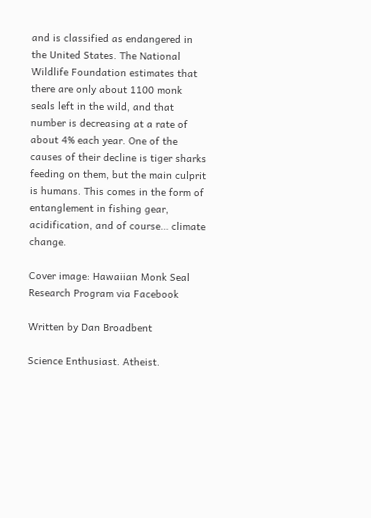and is classified as endangered in the United States. The National Wildlife Foundation estimates that there are only about 1100 monk seals left in the wild, and that number is decreasing at a rate of about 4% each year. One of the causes of their decline is tiger sharks feeding on them, but the main culprit is humans. This comes in the form of entanglement in fishing gear, acidification, and of course… climate change.

Cover image: Hawaiian Monk Seal Research Program via Facebook

Written by Dan Broadbent

Science Enthusiast. Atheist.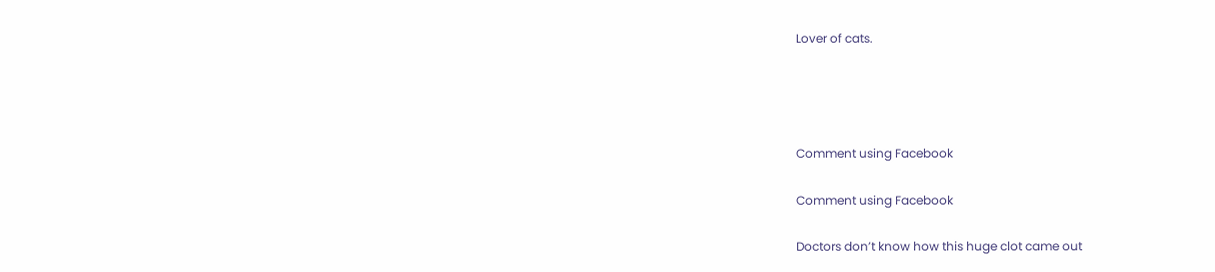Lover of cats.




Comment using Facebook

Comment using Facebook

Doctors don’t know how this huge clot came out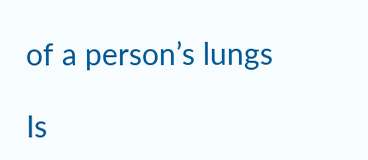of a person’s lungs

Is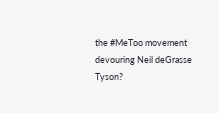the #MeToo movement devouring Neil deGrasse Tyson?